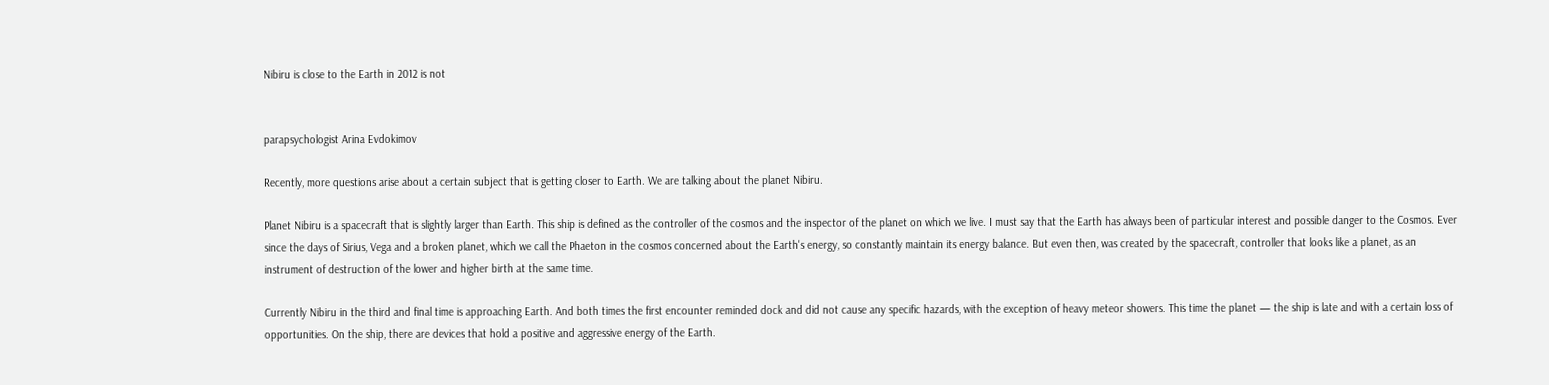Nibiru is close to the Earth in 2012 is not


parapsychologist Arina Evdokimov

Recently, more questions arise about a certain subject that is getting closer to Earth. We are talking about the planet Nibiru.

Planet Nibiru is a spacecraft that is slightly larger than Earth. This ship is defined as the controller of the cosmos and the inspector of the planet on which we live. I must say that the Earth has always been of particular interest and possible danger to the Cosmos. Ever since the days of Sirius, Vega and a broken planet, which we call the Phaeton in the cosmos concerned about the Earth's energy, so constantly maintain its energy balance. But even then, was created by the spacecraft, controller that looks like a planet, as an instrument of destruction of the lower and higher birth at the same time.

Currently Nibiru in the third and final time is approaching Earth. And both times the first encounter reminded dock and did not cause any specific hazards, with the exception of heavy meteor showers. This time the planet — the ship is late and with a certain loss of opportunities. On the ship, there are devices that hold a positive and aggressive energy of the Earth.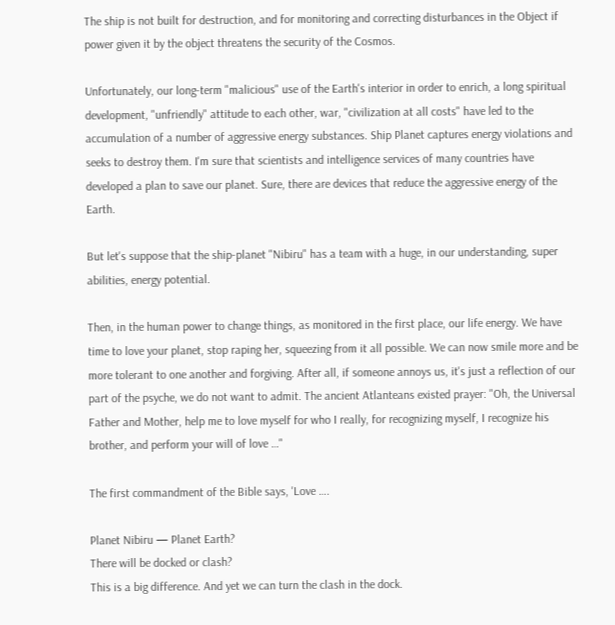The ship is not built for destruction, and for monitoring and correcting disturbances in the Object if power given it by the object threatens the security of the Cosmos.

Unfortunately, our long-term "malicious" use of the Earth's interior in order to enrich, a long spiritual development, "unfriendly" attitude to each other, war, "civilization at all costs" have led to the accumulation of a number of aggressive energy substances. Ship Planet captures energy violations and seeks to destroy them. I'm sure that scientists and intelligence services of many countries have developed a plan to save our planet. Sure, there are devices that reduce the aggressive energy of the Earth.

But let's suppose that the ship-planet "Nibiru" has a team with a huge, in our understanding, super abilities, energy potential.

Then, in the human power to change things, as monitored in the first place, our life energy. We have time to love your planet, stop raping her, squeezing from it all possible. We can now smile more and be more tolerant to one another and forgiving. After all, if someone annoys us, it's just a reflection of our part of the psyche, we do not want to admit. The ancient Atlanteans existed prayer: "Oh, the Universal Father and Mother, help me to love myself for who I really, for recognizing myself, I recognize his brother, and perform your will of love …"

The first commandment of the Bible says, 'Love ….

Planet Nibiru — Planet Earth?
There will be docked or clash?
This is a big difference. And yet we can turn the clash in the dock.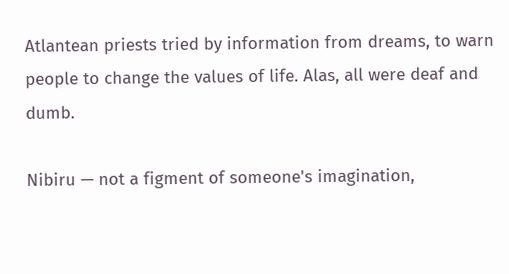Atlantean priests tried by information from dreams, to warn people to change the values of life. Alas, all were deaf and dumb.

Nibiru — not a figment of someone's imagination,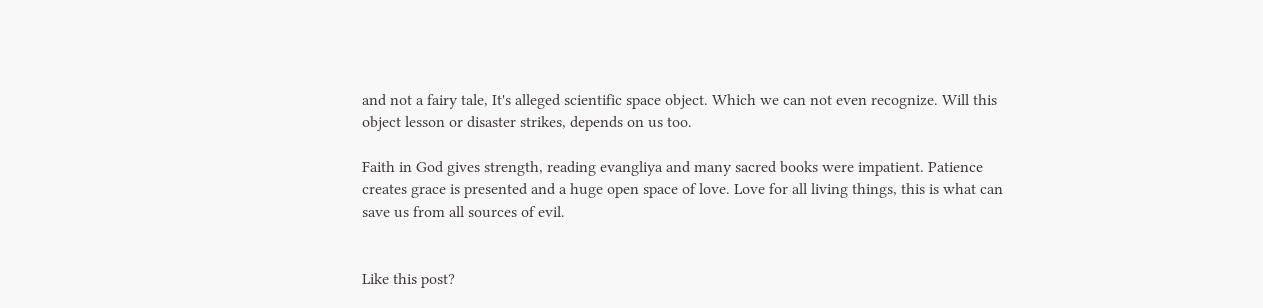and not a fairy tale, It's alleged scientific space object. Which we can not even recognize. Will this object lesson or disaster strikes, depends on us too.

Faith in God gives strength, reading evangliya and many sacred books were impatient. Patience creates grace is presented and a huge open space of love. Love for all living things, this is what can save us from all sources of evil.


Like this post?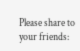Please share to your friends: